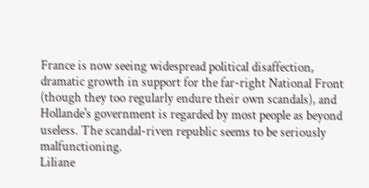France is now seeing widespread political disaffection, dramatic growth in support for the far-right National Front (though they too regularly endure their own scandals), and Hollande's government is regarded by most people as beyond useless. The scandal-riven republic seems to be seriously malfunctioning.
Liliane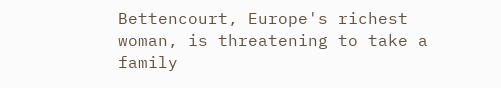Bettencourt, Europe's richest woman, is threatening to take a family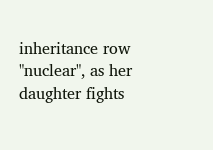inheritance row "nuclear", as her daughter fights